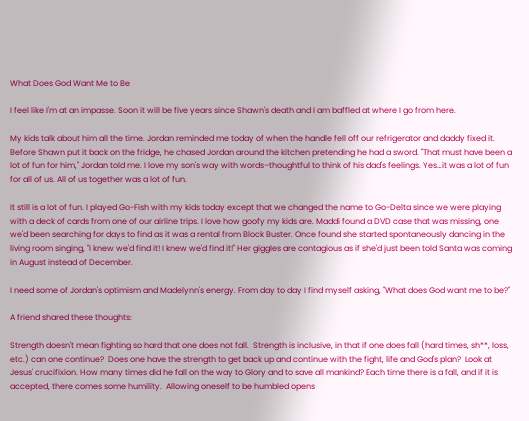What Does God Want Me to Be

I feel like I'm at an impasse. Soon it will be five years since Shawn's death and I am baffled at where I go from here.

My kids talk about him all the time. Jordan reminded me today of when the handle fell off our refrigerator and daddy fixed it. Before Shawn put it back on the fridge, he chased Jordan around the kitchen pretending he had a sword. "That must have been a lot of fun for him," Jordan told me. I love my son's way with words–thoughtful to think of his dad's feelings. Yes…it was a lot of fun for all of us. All of us together was a lot of fun.

It still is a lot of fun. I played Go-Fish with my kids today except that we changed the name to Go-Delta since we were playing with a deck of cards from one of our airline trips. I love how goofy my kids are. Maddi found a DVD case that was missing, one we'd been searching for days to find as it was a rental from Block Buster. Once found she started spontaneously dancing in the living room singing, "I knew we'd find it! I knew we'd find it!" Her giggles are contagious as if she'd just been told Santa was coming in August instead of December.

I need some of Jordan's optimism and Madelynn's energy. From day to day I find myself asking, "What does God want me to be?"

A friend shared these thoughts:

Strength doesn't mean fighting so hard that one does not fall.  Strength is inclusive, in that if one does fall (hard times, sh**, loss, etc.) can one continue?  Does one have the strength to get back up and continue with the fight, life and God's plan?  Look at Jesus' crucifixion. How many times did he fall on the way to Glory and to save all mankind? Each time there is a fall, and if it is accepted, there comes some humility.  Allowing oneself to be humbled opens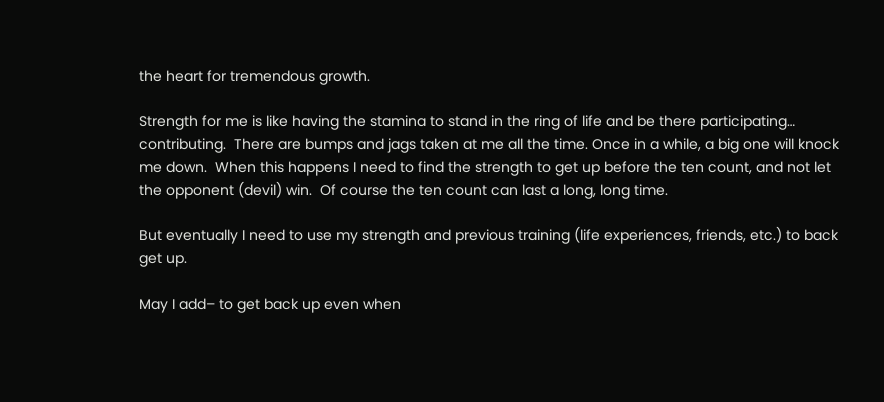the heart for tremendous growth.

Strength for me is like having the stamina to stand in the ring of life and be there participating… contributing.  There are bumps and jags taken at me all the time. Once in a while, a big one will knock me down.  When this happens I need to find the strength to get up before the ten count, and not let the opponent (devil) win.  Of course the ten count can last a long, long time.

But eventually I need to use my strength and previous training (life experiences, friends, etc.) to back get up.

May I add– to get back up even when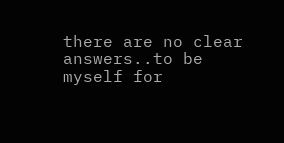there are no clear answers..to be myself for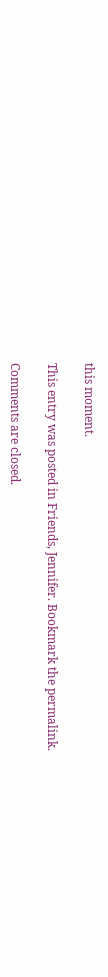this moment.

This entry was posted in Friends, Jennifer. Bookmark the permalink.

Comments are closed.